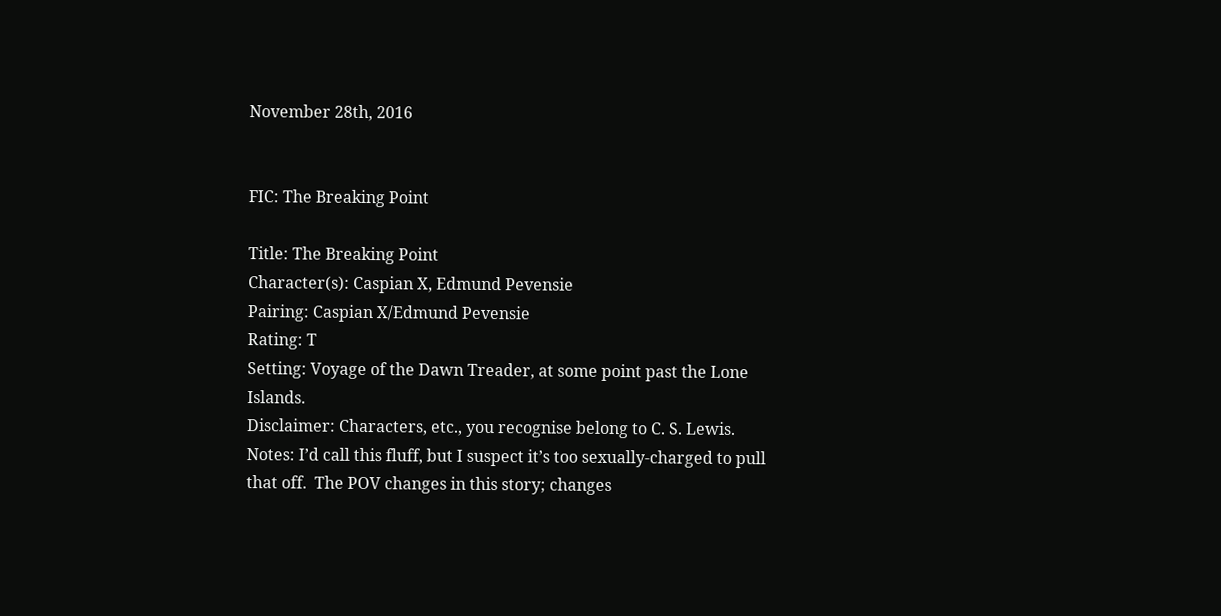November 28th, 2016


FIC: The Breaking Point

Title: The Breaking Point
Character(s): Caspian X, Edmund Pevensie
Pairing: Caspian X/Edmund Pevensie
Rating: T
Setting: Voyage of the Dawn Treader, at some point past the Lone Islands.
Disclaimer: Characters, etc., you recognise belong to C. S. Lewis.
Notes: I’d call this fluff, but I suspect it’s too sexually-charged to pull that off.  The POV changes in this story; changes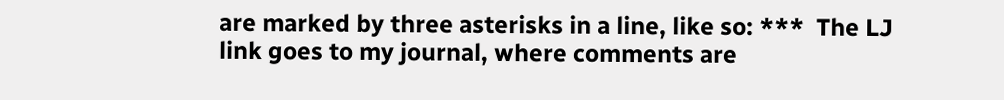are marked by three asterisks in a line, like so: ***  The LJ link goes to my journal, where comments are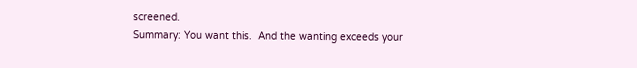screened.
Summary: You want this.  And the wanting exceeds your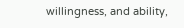willingness, and ability,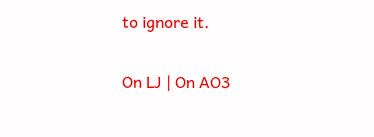to ignore it.

On LJ | On AO3